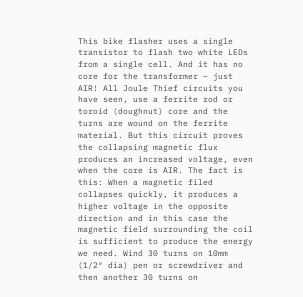This bike flasher uses a single transistor to flash two white LEDs from a single cell. And it has no core for the transformer – just AIR! All Joule Thief circuits you have seen, use a ferrite rod or toroid (doughnut) core and the turns are wound on the ferrite material. But this circuit proves the collapsing magnetic flux produces an increased voltage, even when the core is AIR. The fact is this: When a magnetic filed collapses quickly, it produces a higher voltage in the opposite direction and in this case the magnetic field surrounding the coil is sufficient to produce the energy we need. Wind 30 turns on 10mm (1/2″ dia) pen or screwdriver and then another 30 turns on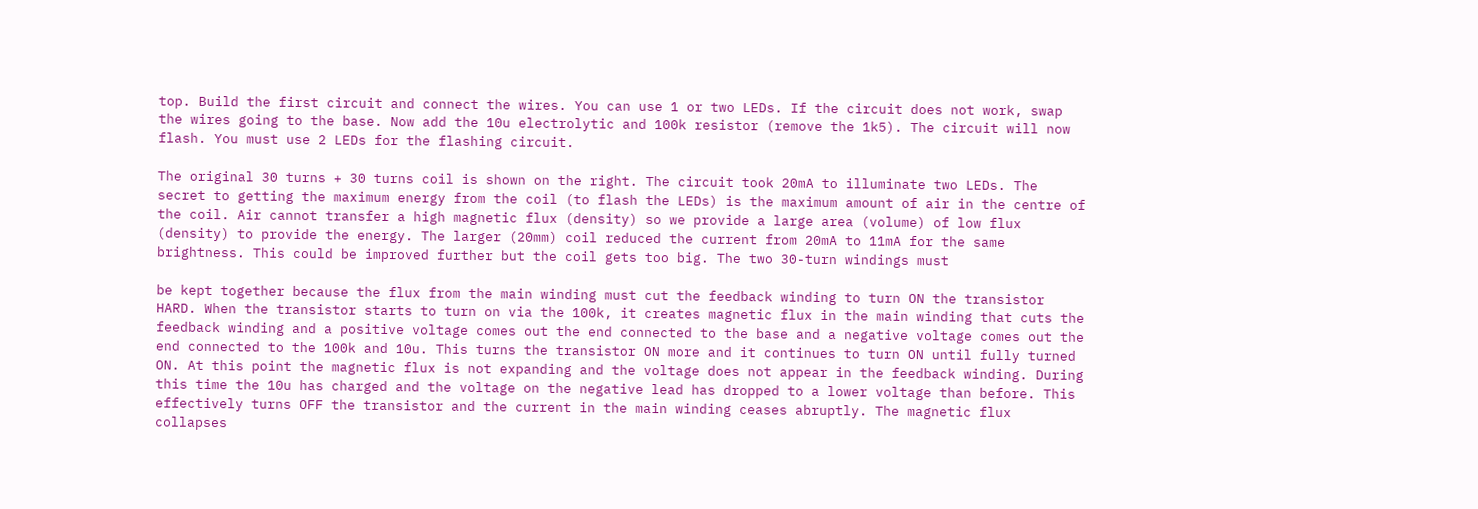top. Build the first circuit and connect the wires. You can use 1 or two LEDs. If the circuit does not work, swap the wires going to the base. Now add the 10u electrolytic and 100k resistor (remove the 1k5). The circuit will now flash. You must use 2 LEDs for the flashing circuit.

The original 30 turns + 30 turns coil is shown on the right. The circuit took 20mA to illuminate two LEDs. The secret to getting the maximum energy from the coil (to flash the LEDs) is the maximum amount of air in the centre of the coil. Air cannot transfer a high magnetic flux (density) so we provide a large area (volume) of low flux (density) to provide the energy. The larger (20mm) coil reduced the current from 20mA to 11mA for the same brightness. This could be improved further but the coil gets too big. The two 30-turn windings must

be kept together because the flux from the main winding must cut the feedback winding to turn ON the transistor HARD. When the transistor starts to turn on via the 100k, it creates magnetic flux in the main winding that cuts the feedback winding and a positive voltage comes out the end connected to the base and a negative voltage comes out the end connected to the 100k and 10u. This turns the transistor ON more and it continues to turn ON until fully turned ON. At this point the magnetic flux is not expanding and the voltage does not appear in the feedback winding. During this time the 10u has charged and the voltage on the negative lead has dropped to a lower voltage than before. This effectively turns OFF the transistor and the current in the main winding ceases abruptly. The magnetic flux collapses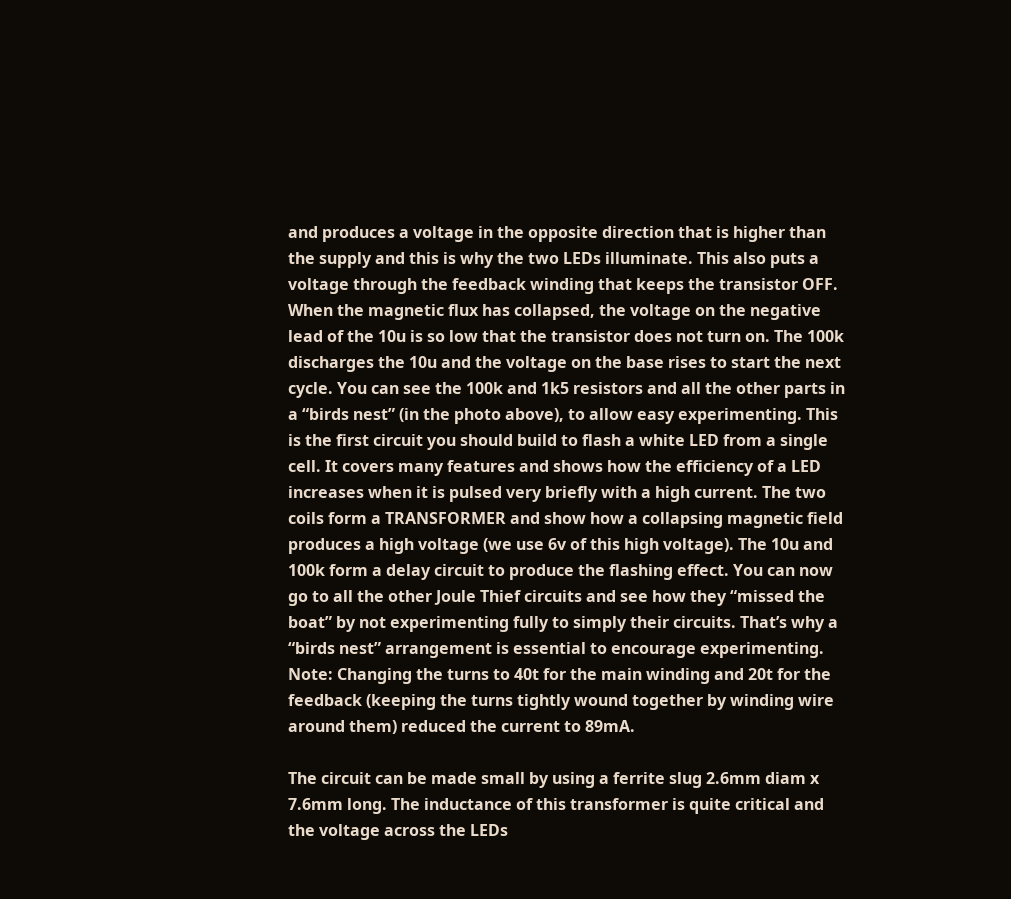and produces a voltage in the opposite direction that is higher than the supply and this is why the two LEDs illuminate. This also puts a voltage through the feedback winding that keeps the transistor OFF. When the magnetic flux has collapsed, the voltage on the negative lead of the 10u is so low that the transistor does not turn on. The 100k discharges the 10u and the voltage on the base rises to start the next cycle. You can see the 100k and 1k5 resistors and all the other parts in a “birds nest” (in the photo above), to allow easy experimenting. This is the first circuit you should build to flash a white LED from a single cell. It covers many features and shows how the efficiency of a LED increases when it is pulsed very briefly with a high current. The two coils form a TRANSFORMER and show how a collapsing magnetic field produces a high voltage (we use 6v of this high voltage). The 10u and 100k form a delay circuit to produce the flashing effect. You can now go to all the other Joule Thief circuits and see how they “missed the boat” by not experimenting fully to simply their circuits. That’s why a “birds nest” arrangement is essential to encourage experimenting. Note: Changing the turns to 40t for the main winding and 20t for the feedback (keeping the turns tightly wound together by winding wire around them) reduced the current to 89mA.

The circuit can be made small by using a ferrite slug 2.6mm diam x 7.6mm long. The inductance of this transformer is quite critical and the voltage across the LEDs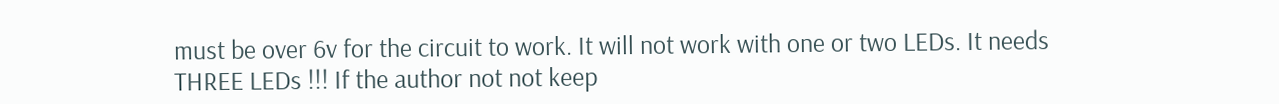must be over 6v for the circuit to work. It will not work with one or two LEDs. It needs THREE LEDs !!! If the author not not keep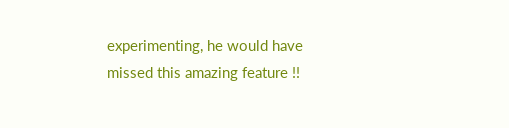experimenting, he would have missed this amazing feature !!